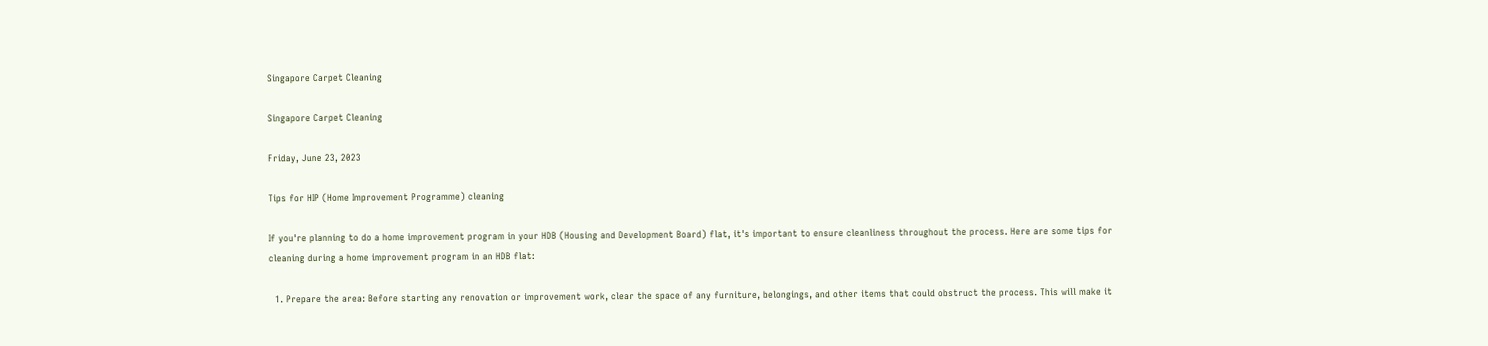Singapore Carpet Cleaning

Singapore Carpet Cleaning

Friday, June 23, 2023

Tips for HIP (Home Improvement Programme) cleaning

If you're planning to do a home improvement program in your HDB (Housing and Development Board) flat, it's important to ensure cleanliness throughout the process. Here are some tips for cleaning during a home improvement program in an HDB flat:

  1. Prepare the area: Before starting any renovation or improvement work, clear the space of any furniture, belongings, and other items that could obstruct the process. This will make it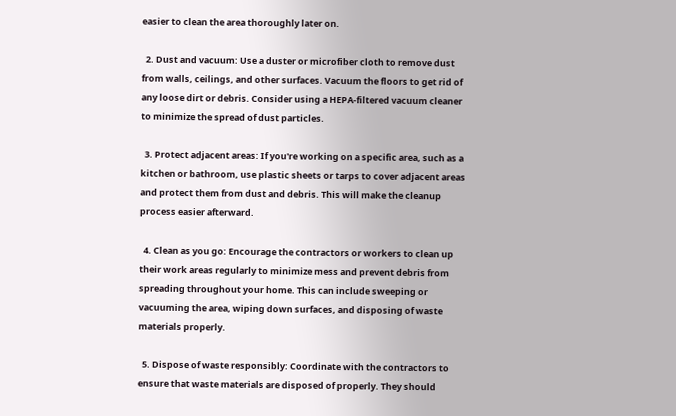easier to clean the area thoroughly later on.

  2. Dust and vacuum: Use a duster or microfiber cloth to remove dust from walls, ceilings, and other surfaces. Vacuum the floors to get rid of any loose dirt or debris. Consider using a HEPA-filtered vacuum cleaner to minimize the spread of dust particles.

  3. Protect adjacent areas: If you're working on a specific area, such as a kitchen or bathroom, use plastic sheets or tarps to cover adjacent areas and protect them from dust and debris. This will make the cleanup process easier afterward.

  4. Clean as you go: Encourage the contractors or workers to clean up their work areas regularly to minimize mess and prevent debris from spreading throughout your home. This can include sweeping or vacuuming the area, wiping down surfaces, and disposing of waste materials properly.

  5. Dispose of waste responsibly: Coordinate with the contractors to ensure that waste materials are disposed of properly. They should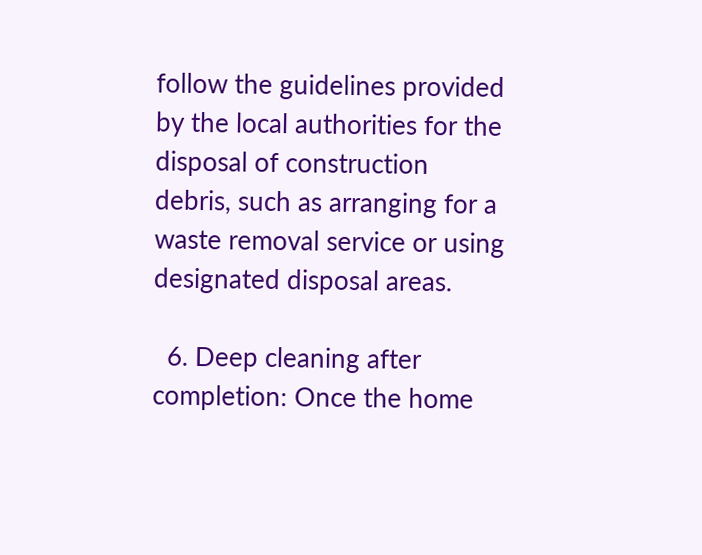follow the guidelines provided by the local authorities for the disposal of construction debris, such as arranging for a waste removal service or using designated disposal areas.

  6. Deep cleaning after completion: Once the home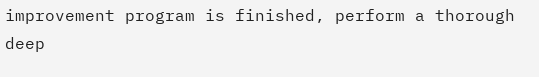improvement program is finished, perform a thorough deep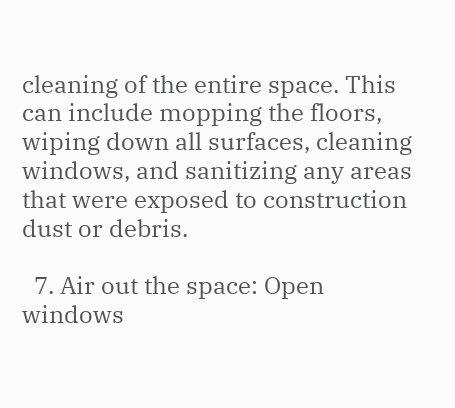cleaning of the entire space. This can include mopping the floors, wiping down all surfaces, cleaning windows, and sanitizing any areas that were exposed to construction dust or debris.

  7. Air out the space: Open windows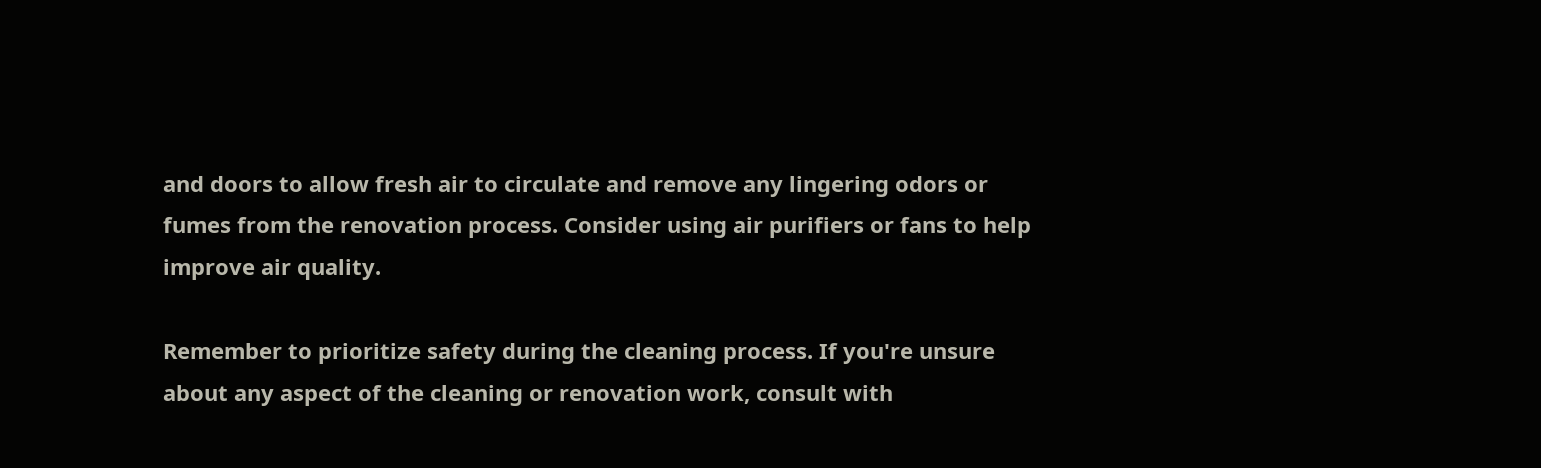and doors to allow fresh air to circulate and remove any lingering odors or fumes from the renovation process. Consider using air purifiers or fans to help improve air quality.

Remember to prioritize safety during the cleaning process. If you're unsure about any aspect of the cleaning or renovation work, consult with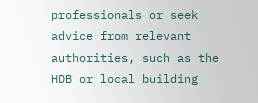professionals or seek advice from relevant authorities, such as the HDB or local building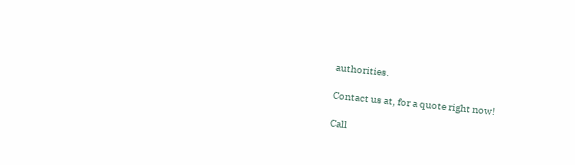authorities.

Contact us at, for a quote right now!

Call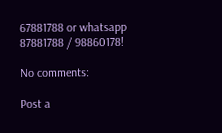67881788 or whatsapp 87881788 / 98860178!

No comments:

Post a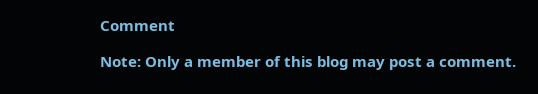Comment

Note: Only a member of this blog may post a comment.